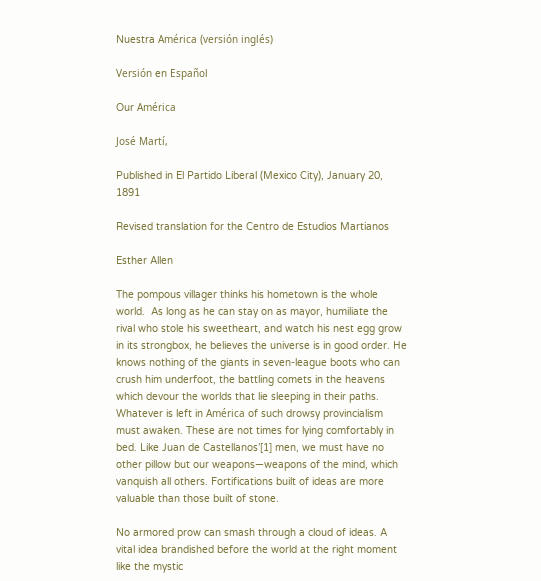Nuestra América (versión inglés)

Versión en Español

Our América

José Martí,

Published in El Partido Liberal (Mexico City), January 20, 1891

Revised translation for the Centro de Estudios Martianos

Esther Allen

The pompous villager thinks his hometown is the whole world.  As long as he can stay on as mayor, humiliate the rival who stole his sweetheart, and watch his nest egg grow in its strongbox, he believes the universe is in good order. He knows nothing of the giants in seven-league boots who can crush him underfoot, the battling comets in the heavens which devour the worlds that lie sleeping in their paths.  Whatever is left in América of such drowsy provincialism must awaken. These are not times for lying comfortably in bed. Like Juan de Castellanos’[1] men, we must have no other pillow but our weapons—weapons of the mind, which vanquish all others. Fortifications built of ideas are more valuable than those built of stone.

No armored prow can smash through a cloud of ideas. A vital idea brandished before the world at the right moment like the mystic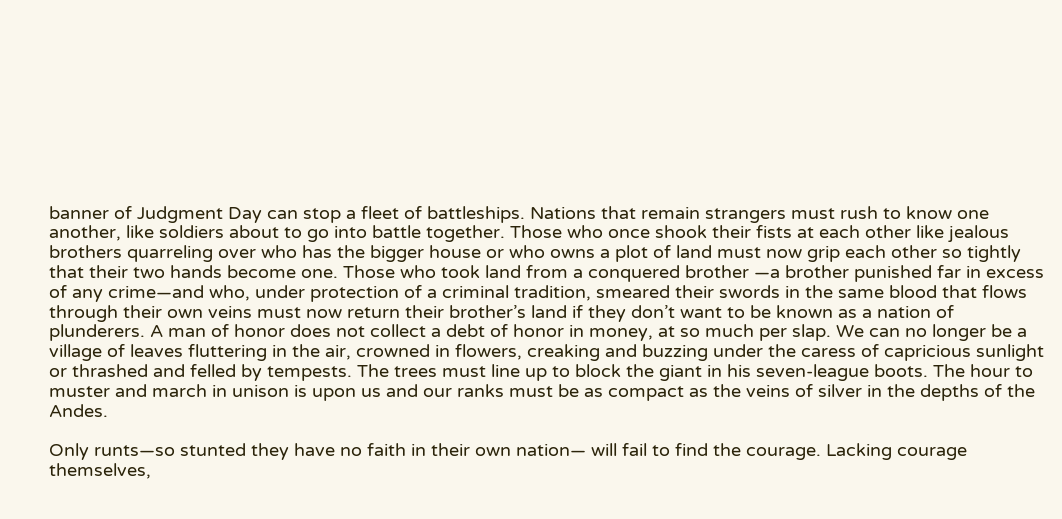banner of Judgment Day can stop a fleet of battleships. Nations that remain strangers must rush to know one another, like soldiers about to go into battle together. Those who once shook their fists at each other like jealous brothers quarreling over who has the bigger house or who owns a plot of land must now grip each other so tightly that their two hands become one. Those who took land from a conquered brother —a brother punished far in excess of any crime—and who, under protection of a criminal tradition, smeared their swords in the same blood that flows through their own veins must now return their brother’s land if they don’t want to be known as a nation of plunderers. A man of honor does not collect a debt of honor in money, at so much per slap. We can no longer be a village of leaves fluttering in the air, crowned in flowers, creaking and buzzing under the caress of capricious sunlight or thrashed and felled by tempests. The trees must line up to block the giant in his seven-league boots. The hour to muster and march in unison is upon us and our ranks must be as compact as the veins of silver in the depths of the Andes.

Only runts—so stunted they have no faith in their own nation— will fail to find the courage. Lacking courage themselves,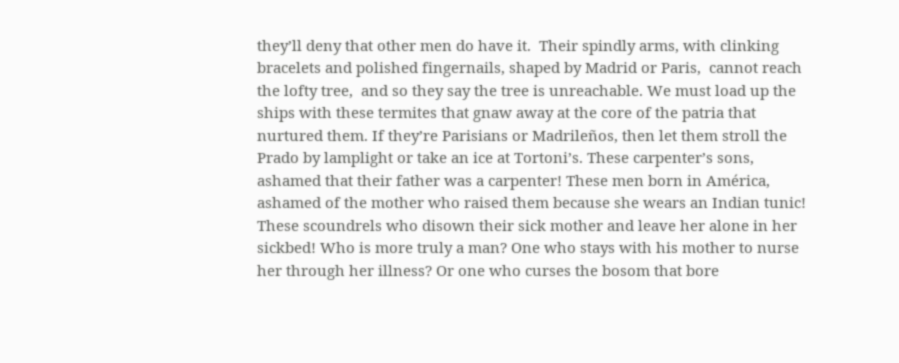they’ll deny that other men do have it.  Their spindly arms, with clinking bracelets and polished fingernails, shaped by Madrid or Paris,  cannot reach the lofty tree,  and so they say the tree is unreachable. We must load up the ships with these termites that gnaw away at the core of the patria that nurtured them. If they’re Parisians or Madrileños, then let them stroll the Prado by lamplight or take an ice at Tortoni’s. These carpenter’s sons, ashamed that their father was a carpenter! These men born in América, ashamed of the mother who raised them because she wears an Indian tunic! These scoundrels who disown their sick mother and leave her alone in her sickbed! Who is more truly a man? One who stays with his mother to nurse her through her illness? Or one who curses the bosom that bore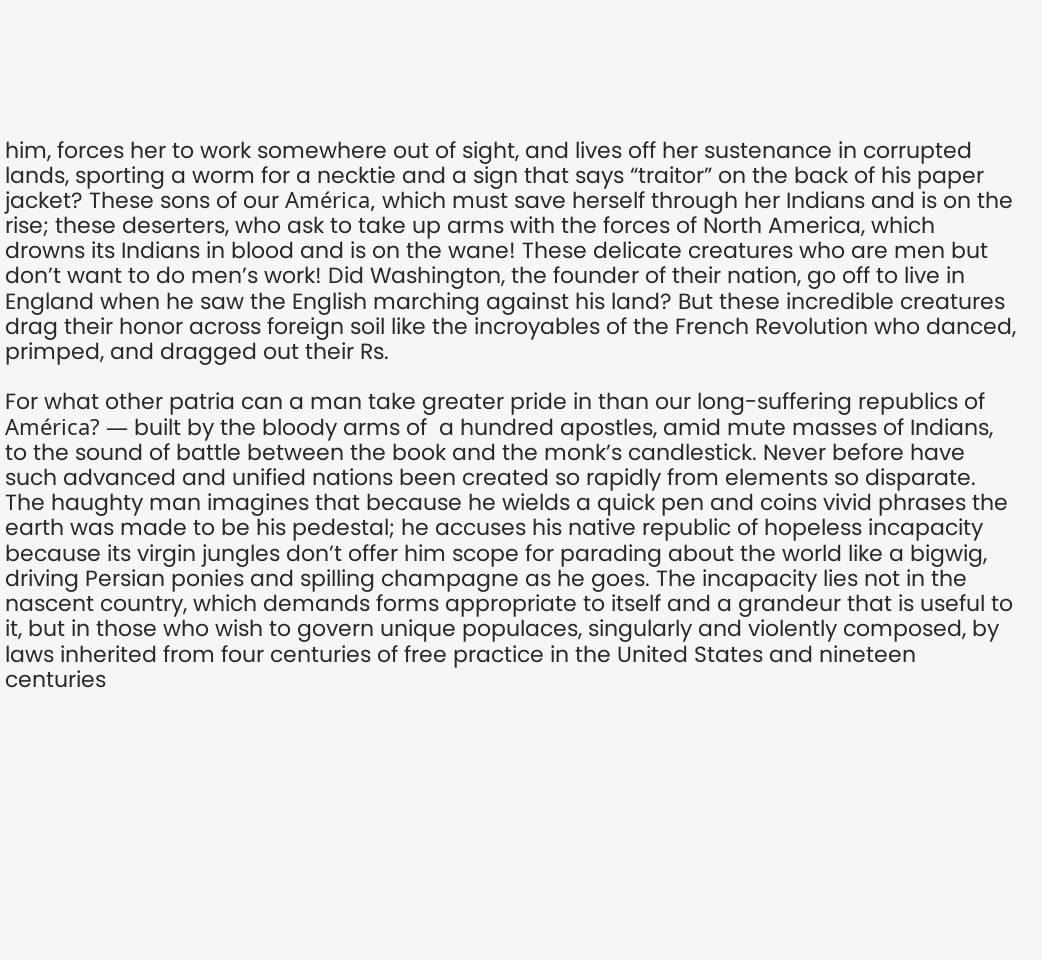him, forces her to work somewhere out of sight, and lives off her sustenance in corrupted lands, sporting a worm for a necktie and a sign that says “traitor” on the back of his paper jacket? These sons of our América, which must save herself through her Indians and is on the rise; these deserters, who ask to take up arms with the forces of North America, which drowns its Indians in blood and is on the wane! These delicate creatures who are men but don’t want to do men’s work! Did Washington, the founder of their nation, go off to live in England when he saw the English marching against his land? But these incredible creatures drag their honor across foreign soil like the incroyables of the French Revolution who danced, primped, and dragged out their Rs.

For what other patria can a man take greater pride in than our long-suffering republics of América? — built by the bloody arms of  a hundred apostles, amid mute masses of Indians, to the sound of battle between the book and the monk’s candlestick. Never before have such advanced and unified nations been created so rapidly from elements so disparate.  The haughty man imagines that because he wields a quick pen and coins vivid phrases the earth was made to be his pedestal; he accuses his native republic of hopeless incapacity because its virgin jungles don’t offer him scope for parading about the world like a bigwig, driving Persian ponies and spilling champagne as he goes. The incapacity lies not in the nascent country, which demands forms appropriate to itself and a grandeur that is useful to it, but in those who wish to govern unique populaces, singularly and violently composed, by laws inherited from four centuries of free practice in the United States and nineteen centuries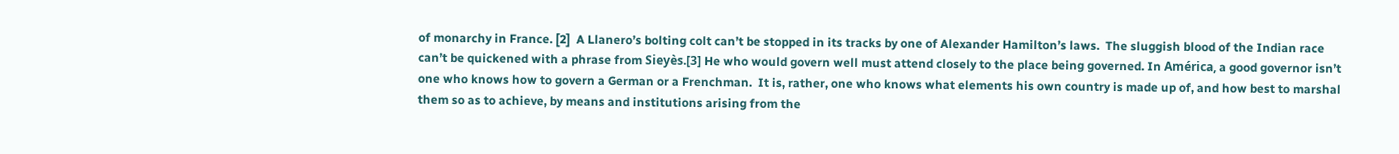of monarchy in France. [2]  A Llanero’s bolting colt can’t be stopped in its tracks by one of Alexander Hamilton’s laws.  The sluggish blood of the Indian race can’t be quickened with a phrase from Sieyès.[3] He who would govern well must attend closely to the place being governed. In América, a good governor isn’t one who knows how to govern a German or a Frenchman.  It is, rather, one who knows what elements his own country is made up of, and how best to marshal them so as to achieve, by means and institutions arising from the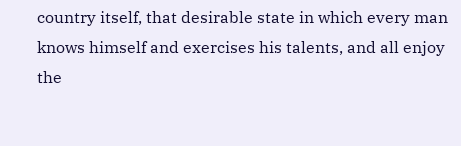country itself, that desirable state in which every man knows himself and exercises his talents, and all enjoy the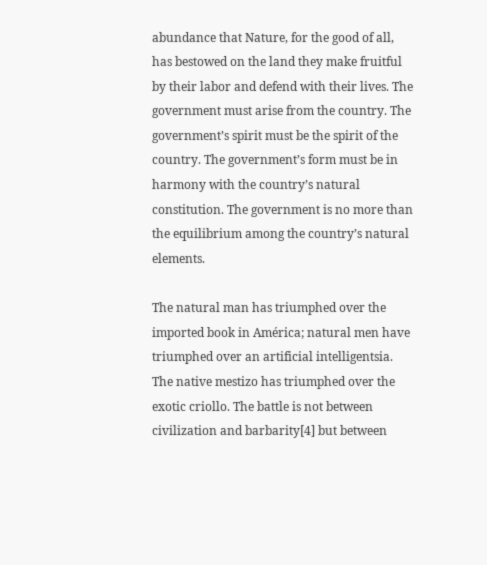abundance that Nature, for the good of all, has bestowed on the land they make fruitful by their labor and defend with their lives. The government must arise from the country. The government’s spirit must be the spirit of the country. The government’s form must be in harmony with the country’s natural constitution. The government is no more than the equilibrium among the country’s natural elements.

The natural man has triumphed over the imported book in América; natural men have triumphed over an artificial intelligentsia. The native mestizo has triumphed over the exotic criollo. The battle is not between civilization and barbarity[4] but between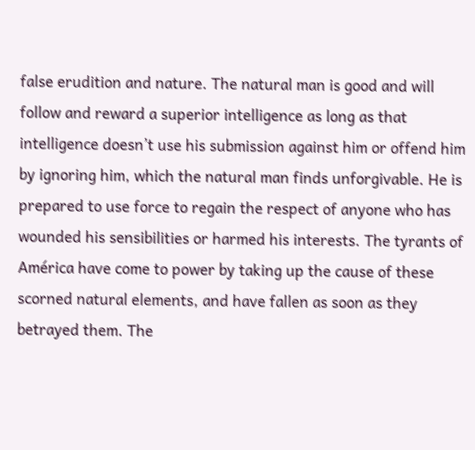false erudition and nature. The natural man is good and will follow and reward a superior intelligence as long as that intelligence doesn’t use his submission against him or offend him by ignoring him, which the natural man finds unforgivable. He is prepared to use force to regain the respect of anyone who has wounded his sensibilities or harmed his interests. The tyrants of América have come to power by taking up the cause of these scorned natural elements, and have fallen as soon as they betrayed them. The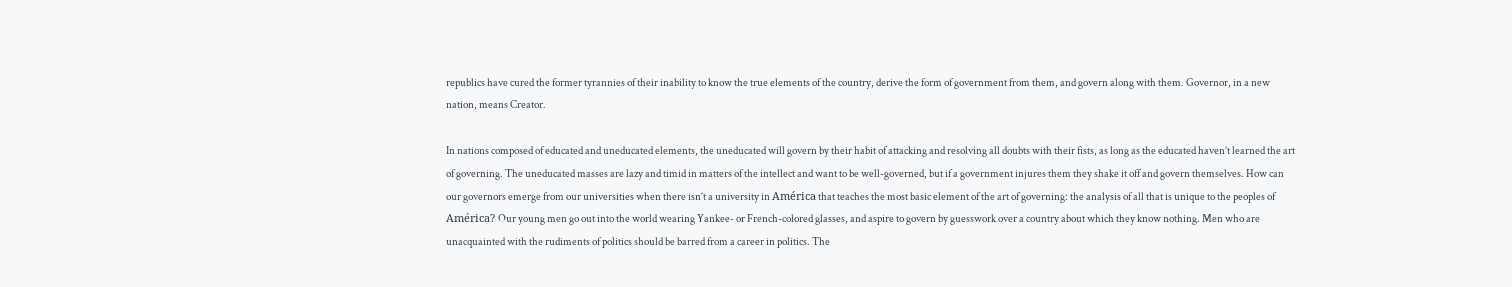republics have cured the former tyrannies of their inability to know the true elements of the country, derive the form of government from them, and govern along with them. Governor, in a new nation, means Creator.

In nations composed of educated and uneducated elements, the uneducated will govern by their habit of attacking and resolving all doubts with their fists, as long as the educated haven’t learned the art of governing. The uneducated masses are lazy and timid in matters of the intellect and want to be well-governed, but if a government injures them they shake it off and govern themselves. How can our governors emerge from our universities when there isn’t a university in América that teaches the most basic element of the art of governing: the analysis of all that is unique to the peoples of América? Our young men go out into the world wearing Yankee- or French-colored glasses, and aspire to govern by guesswork over a country about which they know nothing. Men who are unacquainted with the rudiments of politics should be barred from a career in politics. The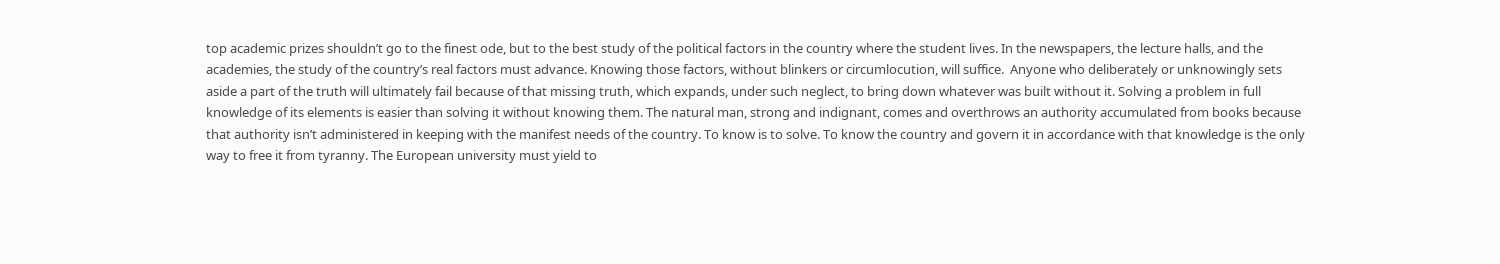top academic prizes shouldn’t go to the finest ode, but to the best study of the political factors in the country where the student lives. In the newspapers, the lecture halls, and the academies, the study of the country’s real factors must advance. Knowing those factors, without blinkers or circumlocution, will suffice.  Anyone who deliberately or unknowingly sets aside a part of the truth will ultimately fail because of that missing truth, which expands, under such neglect, to bring down whatever was built without it. Solving a problem in full knowledge of its elements is easier than solving it without knowing them. The natural man, strong and indignant, comes and overthrows an authority accumulated from books because that authority isn’t administered in keeping with the manifest needs of the country. To know is to solve. To know the country and govern it in accordance with that knowledge is the only way to free it from tyranny. The European university must yield to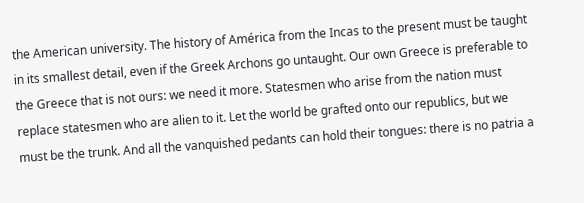the American university. The history of América from the Incas to the present must be taught in its smallest detail, even if the Greek Archons go untaught. Our own Greece is preferable to the Greece that is not ours: we need it more. Statesmen who arise from the nation must replace statesmen who are alien to it. Let the world be grafted onto our republics, but we must be the trunk. And all the vanquished pedants can hold their tongues: there is no patria a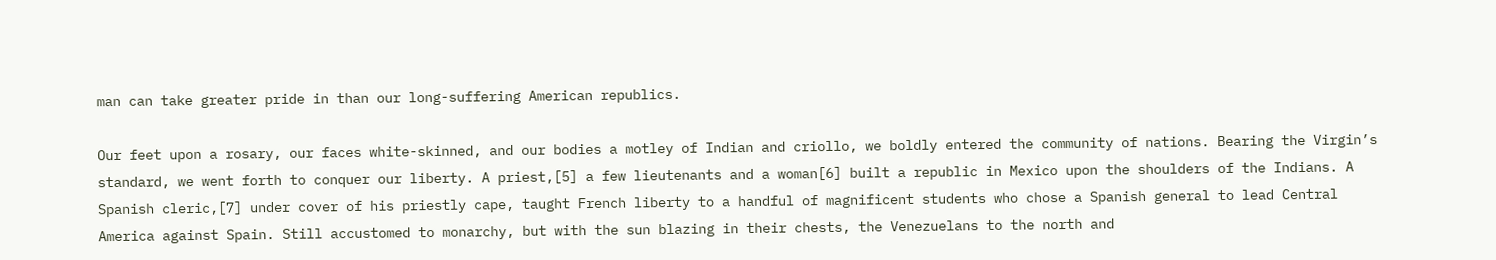man can take greater pride in than our long-suffering American republics.

Our feet upon a rosary, our faces white-skinned, and our bodies a motley of Indian and criollo, we boldly entered the community of nations. Bearing the Virgin’s standard, we went forth to conquer our liberty. A priest,[5] a few lieutenants and a woman[6] built a republic in Mexico upon the shoulders of the Indians. A Spanish cleric,[7] under cover of his priestly cape, taught French liberty to a handful of magnificent students who chose a Spanish general to lead Central America against Spain. Still accustomed to monarchy, but with the sun blazing in their chests, the Venezuelans to the north and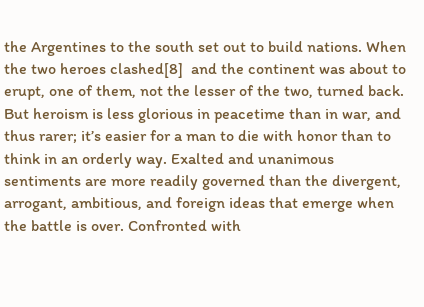the Argentines to the south set out to build nations. When the two heroes clashed[8]  and the continent was about to erupt, one of them, not the lesser of the two, turned back. But heroism is less glorious in peacetime than in war, and thus rarer; it’s easier for a man to die with honor than to think in an orderly way. Exalted and unanimous sentiments are more readily governed than the divergent, arrogant, ambitious, and foreign ideas that emerge when the battle is over. Confronted with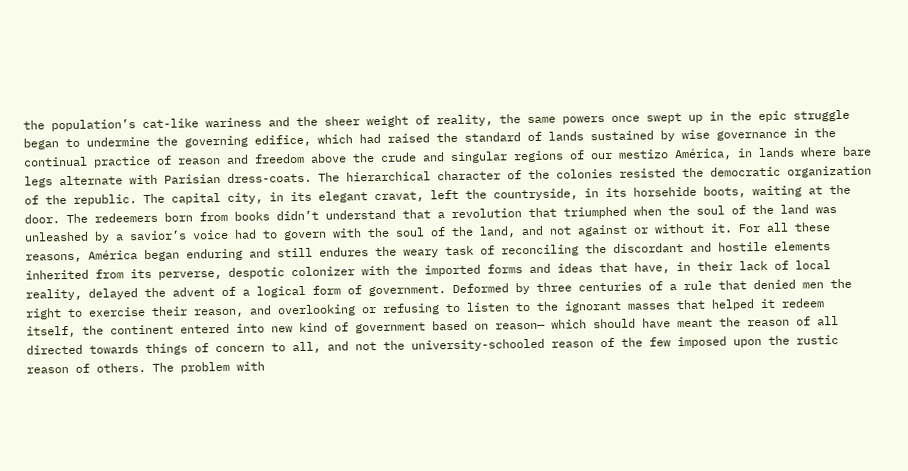the population’s cat-like wariness and the sheer weight of reality, the same powers once swept up in the epic struggle began to undermine the governing edifice, which had raised the standard of lands sustained by wise governance in the continual practice of reason and freedom above the crude and singular regions of our mestizo América, in lands where bare legs alternate with Parisian dress-coats. The hierarchical character of the colonies resisted the democratic organization of the republic. The capital city, in its elegant cravat, left the countryside, in its horsehide boots, waiting at the door. The redeemers born from books didn’t understand that a revolution that triumphed when the soul of the land was unleashed by a savior’s voice had to govern with the soul of the land, and not against or without it. For all these reasons, América began enduring and still endures the weary task of reconciling the discordant and hostile elements inherited from its perverse, despotic colonizer with the imported forms and ideas that have, in their lack of local reality, delayed the advent of a logical form of government. Deformed by three centuries of a rule that denied men the right to exercise their reason, and overlooking or refusing to listen to the ignorant masses that helped it redeem itself, the continent entered into new kind of government based on reason— which should have meant the reason of all directed towards things of concern to all, and not the university-schooled reason of the few imposed upon the rustic reason of others. The problem with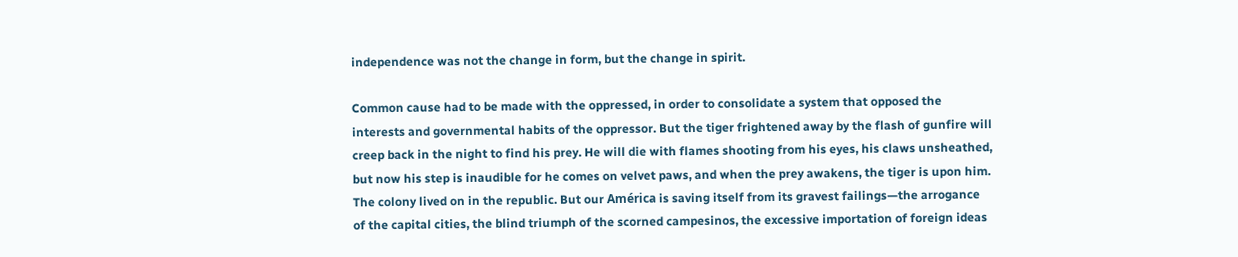independence was not the change in form, but the change in spirit.

Common cause had to be made with the oppressed, in order to consolidate a system that opposed the interests and governmental habits of the oppressor. But the tiger frightened away by the flash of gunfire will creep back in the night to find his prey. He will die with flames shooting from his eyes, his claws unsheathed, but now his step is inaudible for he comes on velvet paws, and when the prey awakens, the tiger is upon him. The colony lived on in the republic. But our América is saving itself from its gravest failings—the arrogance of the capital cities, the blind triumph of the scorned campesinos, the excessive importation of foreign ideas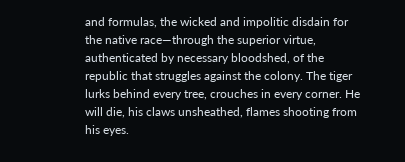and formulas, the wicked and impolitic disdain for the native race—through the superior virtue, authenticated by necessary bloodshed, of the republic that struggles against the colony. The tiger lurks behind every tree, crouches in every corner. He will die, his claws unsheathed, flames shooting from his eyes.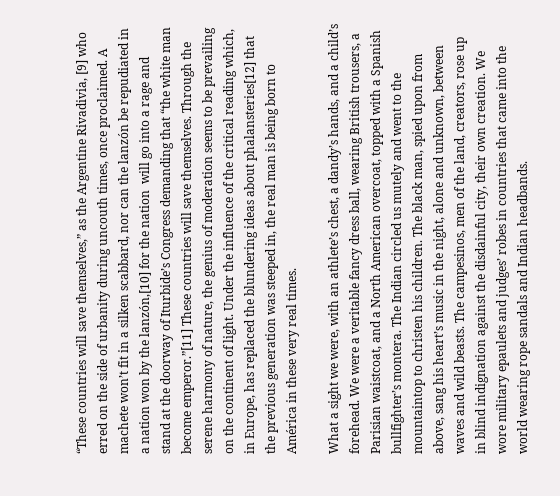“These countries will save themselves,” as the Argentine Rivadivia, [9] who erred on the side of urbanity during uncouth times, once proclaimed. A machete won’t fit in a silken scabbard, nor can the lanzón be repudiated in a nation won by the lanzón,[10] for the nation  will go into a rage and stand at the doorway of Iturbide’s Congress demanding that “the white man become emperor.”[11] These countries will save themselves. Through the serene harmony of nature, the genius of moderation seems to be prevailing on the continent of light. Under the influence of the critical reading which, in Europe, has replaced the blundering ideas about phalansteries[12] that the previous generation was steeped in, the real man is being born to América in these very real times.

What a sight we were, with an athlete’s chest, a dandy’s hands, and a child’s forehead. We were a veritable fancy dress ball, wearing British trousers, a Parisian waistcoat, and a North American overcoat, topped with a Spanish bullfighter’s montera. The Indian circled us mutely and went to the mountaintop to christen his children. The black man, spied upon from above, sang his heart’s music in the night, alone and unknown, between waves and wild beasts. The campesinos, men of the land, creators, rose up in blind indignation against the disdainful city, their own creation. We wore military epaulets and judges’ robes in countries that came into the world wearing rope sandals and Indian headbands.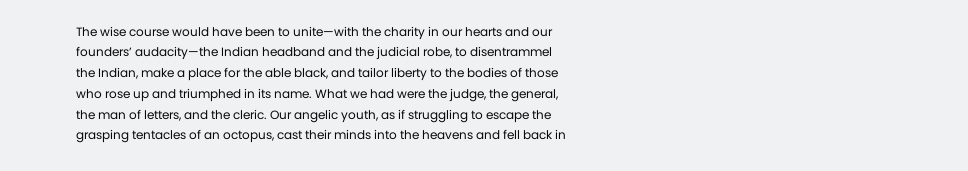The wise course would have been to unite—with the charity in our hearts and our founders’ audacity—the Indian headband and the judicial robe, to disentrammel the Indian, make a place for the able black, and tailor liberty to the bodies of those who rose up and triumphed in its name. What we had were the judge, the general, the man of letters, and the cleric. Our angelic youth, as if struggling to escape the grasping tentacles of an octopus, cast their minds into the heavens and fell back in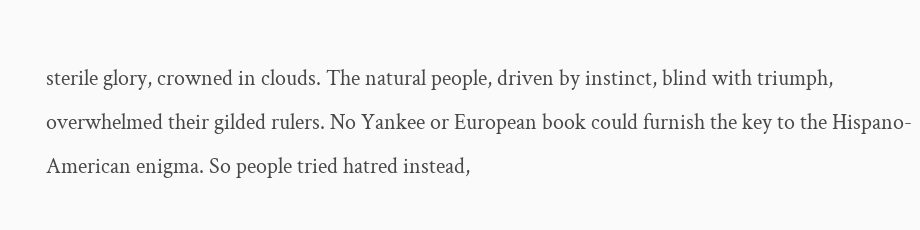sterile glory, crowned in clouds. The natural people, driven by instinct, blind with triumph, overwhelmed their gilded rulers. No Yankee or European book could furnish the key to the Hispano-American enigma. So people tried hatred instead,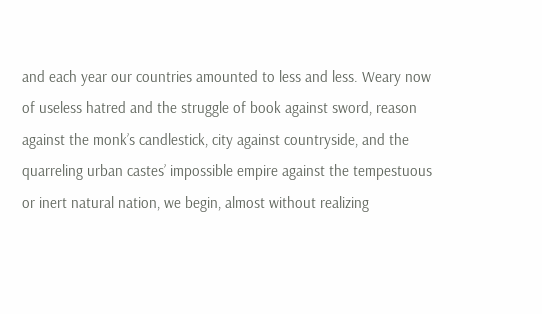and each year our countries amounted to less and less. Weary now of useless hatred and the struggle of book against sword, reason against the monk’s candlestick, city against countryside, and the quarreling urban castes’ impossible empire against the tempestuous or inert natural nation, we begin, almost without realizing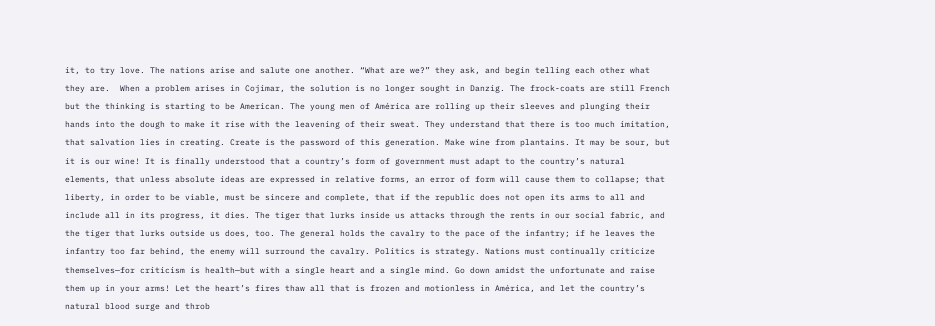it, to try love. The nations arise and salute one another. “What are we?” they ask, and begin telling each other what they are.  When a problem arises in Cojimar, the solution is no longer sought in Danzig. The frock-coats are still French but the thinking is starting to be American. The young men of América are rolling up their sleeves and plunging their hands into the dough to make it rise with the leavening of their sweat. They understand that there is too much imitation, that salvation lies in creating. Create is the password of this generation. Make wine from plantains. It may be sour, but it is our wine! It is finally understood that a country’s form of government must adapt to the country’s natural elements, that unless absolute ideas are expressed in relative forms, an error of form will cause them to collapse; that liberty, in order to be viable, must be sincere and complete, that if the republic does not open its arms to all and include all in its progress, it dies. The tiger that lurks inside us attacks through the rents in our social fabric, and the tiger that lurks outside us does, too. The general holds the cavalry to the pace of the infantry; if he leaves the infantry too far behind, the enemy will surround the cavalry. Politics is strategy. Nations must continually criticize themselves—for criticism is health—but with a single heart and a single mind. Go down amidst the unfortunate and raise them up in your arms! Let the heart’s fires thaw all that is frozen and motionless in América, and let the country’s natural blood surge and throb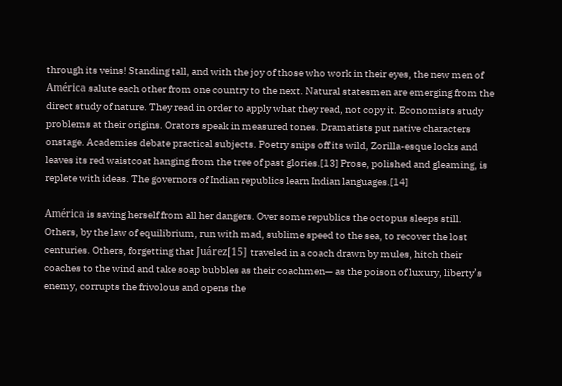through its veins! Standing tall, and with the joy of those who work in their eyes, the new men of América salute each other from one country to the next. Natural statesmen are emerging from the direct study of nature. They read in order to apply what they read, not copy it. Economists study problems at their origins. Orators speak in measured tones. Dramatists put native characters onstage. Academies debate practical subjects. Poetry snips off its wild, Zorilla-esque locks and leaves its red waistcoat hanging from the tree of past glories.[13] Prose, polished and gleaming, is replete with ideas. The governors of Indian republics learn Indian languages.[14]

América is saving herself from all her dangers. Over some republics the octopus sleeps still. Others, by the law of equilibrium, run with mad, sublime speed to the sea, to recover the lost centuries. Others, forgetting that Juárez[15] traveled in a coach drawn by mules, hitch their coaches to the wind and take soap bubbles as their coachmen— as the poison of luxury, liberty’s enemy, corrupts the frivolous and opens the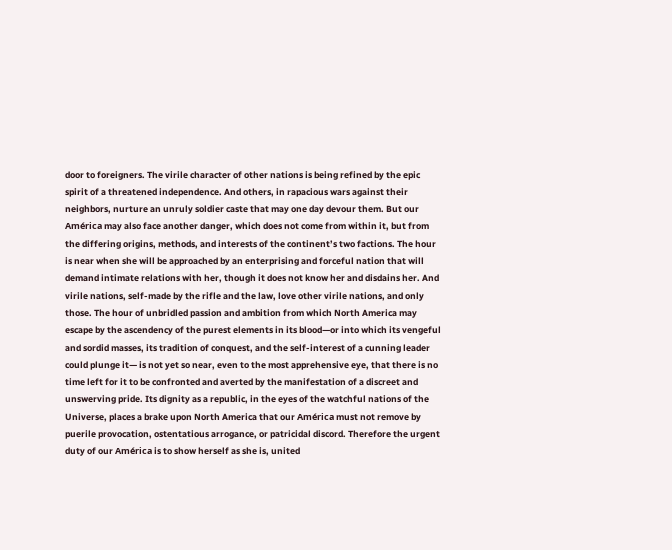door to foreigners. The virile character of other nations is being refined by the epic spirit of a threatened independence. And others, in rapacious wars against their neighbors, nurture an unruly soldier caste that may one day devour them. But our América may also face another danger, which does not come from within it, but from the differing origins, methods, and interests of the continent’s two factions. The hour is near when she will be approached by an enterprising and forceful nation that will demand intimate relations with her, though it does not know her and disdains her. And virile nations, self-made by the rifle and the law, love other virile nations, and only those. The hour of unbridled passion and ambition from which North America may escape by the ascendency of the purest elements in its blood—or into which its vengeful and sordid masses, its tradition of conquest, and the self-interest of a cunning leader could plunge it— is not yet so near, even to the most apprehensive eye, that there is no time left for it to be confronted and averted by the manifestation of a discreet and unswerving pride. Its dignity as a republic, in the eyes of the watchful nations of the Universe, places a brake upon North America that our América must not remove by puerile provocation, ostentatious arrogance, or patricidal discord. Therefore the urgent duty of our América is to show herself as she is, united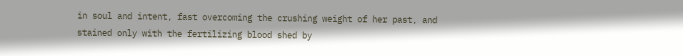in soul and intent, fast overcoming the crushing weight of her past, and stained only with the fertilizing blood shed by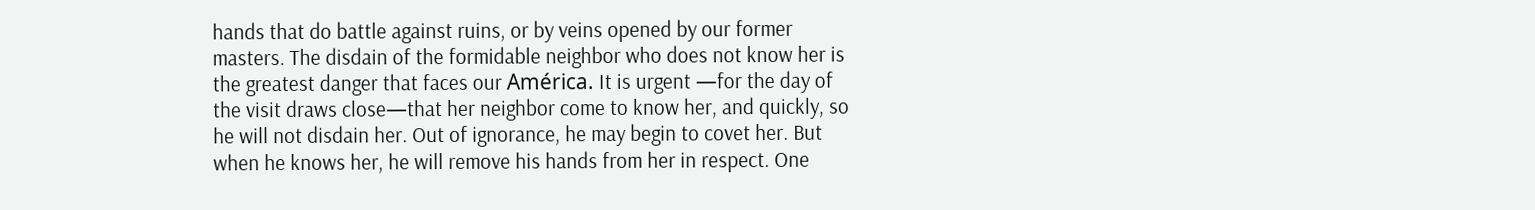hands that do battle against ruins, or by veins opened by our former masters. The disdain of the formidable neighbor who does not know her is the greatest danger that faces our América. It is urgent —for the day of the visit draws close—that her neighbor come to know her, and quickly, so he will not disdain her. Out of ignorance, he may begin to covet her. But when he knows her, he will remove his hands from her in respect. One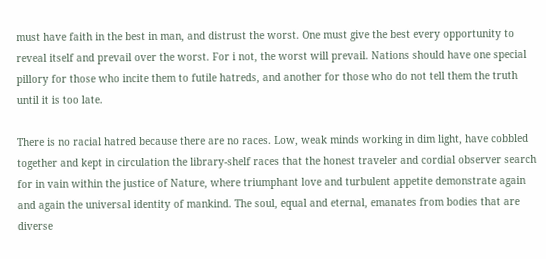must have faith in the best in man, and distrust the worst. One must give the best every opportunity to reveal itself and prevail over the worst. For i not, the worst will prevail. Nations should have one special pillory for those who incite them to futile hatreds, and another for those who do not tell them the truth until it is too late.

There is no racial hatred because there are no races. Low, weak minds working in dim light, have cobbled together and kept in circulation the library-shelf races that the honest traveler and cordial observer search for in vain within the justice of Nature, where triumphant love and turbulent appetite demonstrate again and again the universal identity of mankind. The soul, equal and eternal, emanates from bodies that are diverse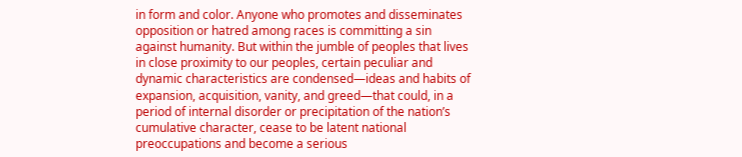in form and color. Anyone who promotes and disseminates opposition or hatred among races is committing a sin against humanity. But within the jumble of peoples that lives in close proximity to our peoples, certain peculiar and dynamic characteristics are condensed—ideas and habits of expansion, acquisition, vanity, and greed—that could, in a period of internal disorder or precipitation of the nation’s cumulative character, cease to be latent national preoccupations and become a serious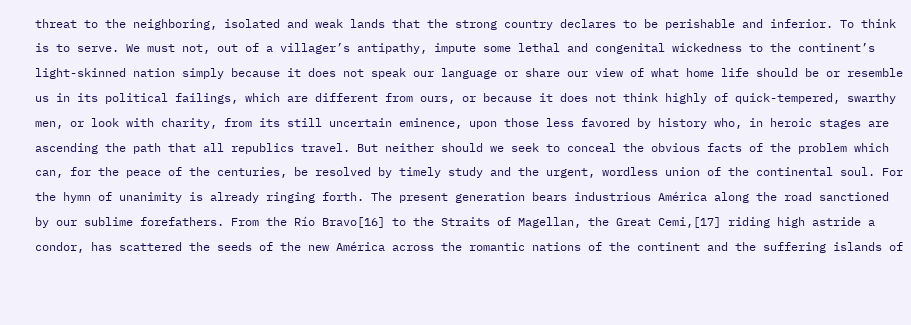threat to the neighboring, isolated and weak lands that the strong country declares to be perishable and inferior. To think is to serve. We must not, out of a villager’s antipathy, impute some lethal and congenital wickedness to the continent’s light-skinned nation simply because it does not speak our language or share our view of what home life should be or resemble us in its political failings, which are different from ours, or because it does not think highly of quick-tempered, swarthy men, or look with charity, from its still uncertain eminence, upon those less favored by history who, in heroic stages are ascending the path that all republics travel. But neither should we seek to conceal the obvious facts of the problem which can, for the peace of the centuries, be resolved by timely study and the urgent, wordless union of the continental soul. For the hymn of unanimity is already ringing forth. The present generation bears industrious América along the road sanctioned by our sublime forefathers. From the Río Bravo[16] to the Straits of Magellan, the Great Cemi,[17] riding high astride a condor, has scattered the seeds of the new América across the romantic nations of the continent and the suffering islands of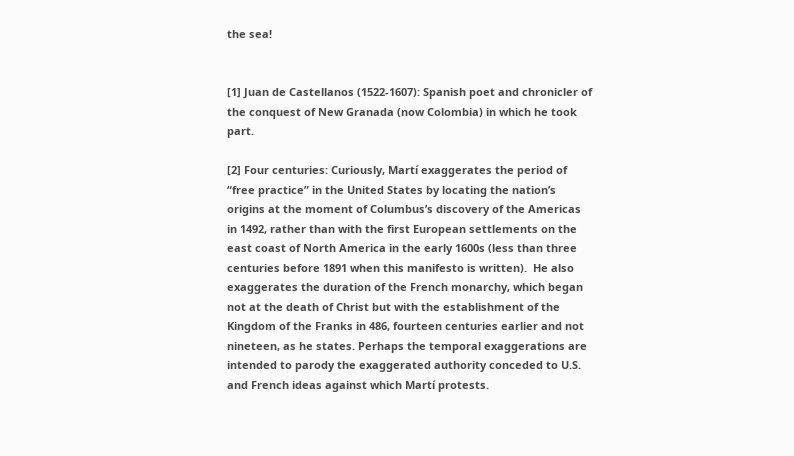the sea!


[1] Juan de Castellanos (1522-1607): Spanish poet and chronicler of the conquest of New Granada (now Colombia) in which he took part.

[2] Four centuries: Curiously, Martí exaggerates the period of “free practice” in the United States by locating the nation’s origins at the moment of Columbus’s discovery of the Americas in 1492, rather than with the first European settlements on the east coast of North America in the early 1600s (less than three centuries before 1891 when this manifesto is written).  He also exaggerates the duration of the French monarchy, which began not at the death of Christ but with the establishment of the Kingdom of the Franks in 486, fourteen centuries earlier and not nineteen, as he states. Perhaps the temporal exaggerations are intended to parody the exaggerated authority conceded to U.S. and French ideas against which Martí protests.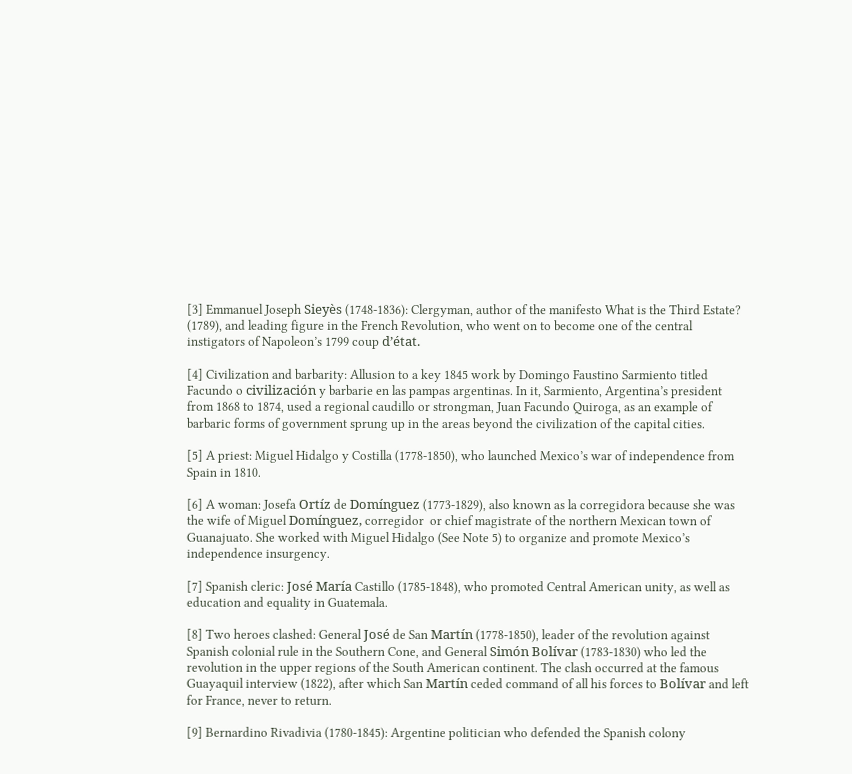[3] Emmanuel Joseph Sieyès (1748-1836): Clergyman, author of the manifesto What is the Third Estate? (1789), and leading figure in the French Revolution, who went on to become one of the central instigators of Napoleon’s 1799 coup d’état.

[4] Civilization and barbarity: Allusion to a key 1845 work by Domingo Faustino Sarmiento titled Facundo o civilización y barbarie en las pampas argentinas. In it, Sarmiento, Argentina’s president from 1868 to 1874, used a regional caudillo or strongman, Juan Facundo Quiroga, as an example of barbaric forms of government sprung up in the areas beyond the civilization of the capital cities.

[5] A priest: Miguel Hidalgo y Costilla (1778-1850), who launched Mexico’s war of independence from Spain in 1810.

[6] A woman: Josefa Ortíz de Domínguez (1773-1829), also known as la corregidora because she was the wife of Miguel Domínguez, corregidor  or chief magistrate of the northern Mexican town of Guanajuato. She worked with Miguel Hidalgo (See Note 5) to organize and promote Mexico’s independence insurgency.

[7] Spanish cleric: José María Castillo (1785-1848), who promoted Central American unity, as well as education and equality in Guatemala.

[8] Two heroes clashed: General José de San Martín (1778-1850), leader of the revolution against Spanish colonial rule in the Southern Cone, and General Simón Bolívar (1783-1830) who led the revolution in the upper regions of the South American continent. The clash occurred at the famous Guayaquil interview (1822), after which San Martín ceded command of all his forces to Bolívar and left for France, never to return.

[9] Bernardino Rivadivia (1780-1845): Argentine politician who defended the Spanish colony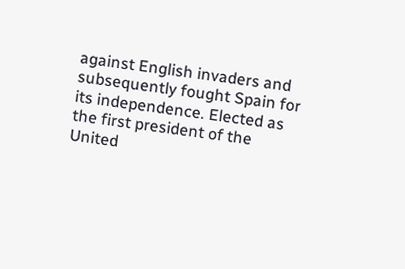against English invaders and subsequently fought Spain for its independence. Elected as the first president of the United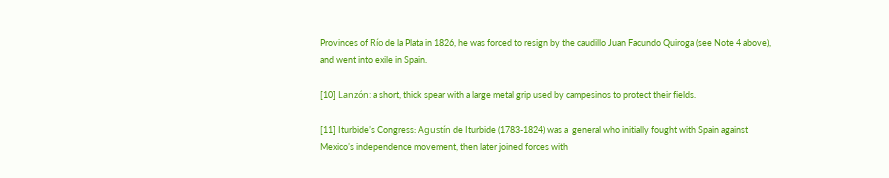Provinces of Río de la Plata in 1826, he was forced to resign by the caudillo Juan Facundo Quiroga (see Note 4 above), and went into exile in Spain.

[10] Lanzón: a short, thick spear with a large metal grip used by campesinos to protect their fields.

[11] Iturbide’s Congress: Agustín de Iturbide (1783-1824) was a  general who initially fought with Spain against Mexico’s independence movement, then later joined forces with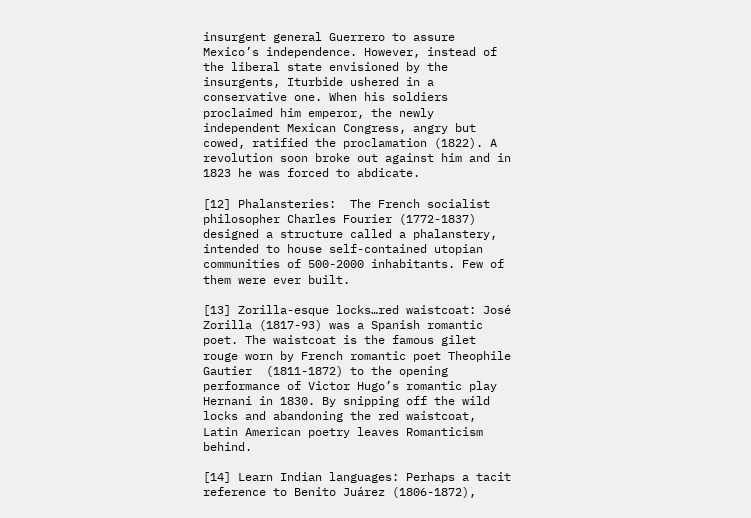insurgent general Guerrero to assure Mexico’s independence. However, instead of the liberal state envisioned by the insurgents, Iturbide ushered in a conservative one. When his soldiers proclaimed him emperor, the newly independent Mexican Congress, angry but cowed, ratified the proclamation (1822). A revolution soon broke out against him and in 1823 he was forced to abdicate.

[12] Phalansteries:  The French socialist philosopher Charles Fourier (1772-1837) designed a structure called a phalanstery, intended to house self-contained utopian communities of 500-2000 inhabitants. Few of them were ever built.

[13] Zorilla-esque locks…red waistcoat: José Zorilla (1817-93) was a Spanish romantic poet. The waistcoat is the famous gilet rouge worn by French romantic poet Theophile Gautier  (1811-1872) to the opening performance of Victor Hugo’s romantic play Hernani in 1830. By snipping off the wild locks and abandoning the red waistcoat, Latin American poetry leaves Romanticism behind.

[14] Learn Indian languages: Perhaps a tacit reference to Benito Juárez (1806-1872),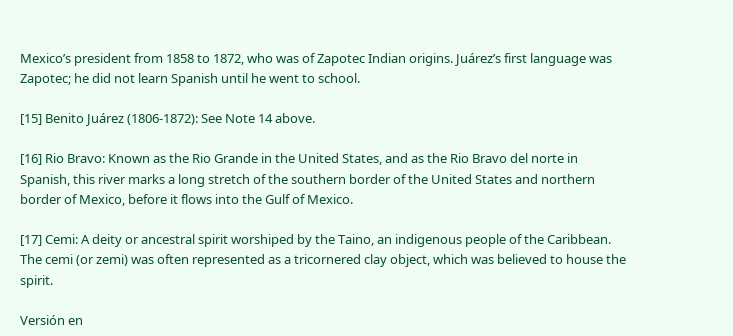Mexico’s president from 1858 to 1872, who was of Zapotec Indian origins. Juárez’s first language was Zapotec; he did not learn Spanish until he went to school.

[15] Benito Juárez (1806-1872): See Note 14 above.

[16] Rio Bravo: Known as the Rio Grande in the United States, and as the Rio Bravo del norte in Spanish, this river marks a long stretch of the southern border of the United States and northern border of Mexico, before it flows into the Gulf of Mexico.

[17] Cemi: A deity or ancestral spirit worshiped by the Taino, an indigenous people of the Caribbean. The cemi (or zemi) was often represented as a tricornered clay object, which was believed to house the spirit.

Versión en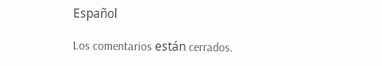Español

Los comentarios están cerrados.